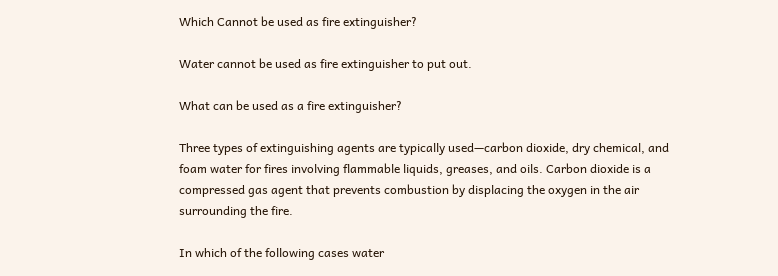Which Cannot be used as fire extinguisher?

Water cannot be used as fire extinguisher to put out.

What can be used as a fire extinguisher?

Three types of extinguishing agents are typically used—carbon dioxide, dry chemical, and foam water for fires involving flammable liquids, greases, and oils. Carbon dioxide is a compressed gas agent that prevents combustion by displacing the oxygen in the air surrounding the fire.

In which of the following cases water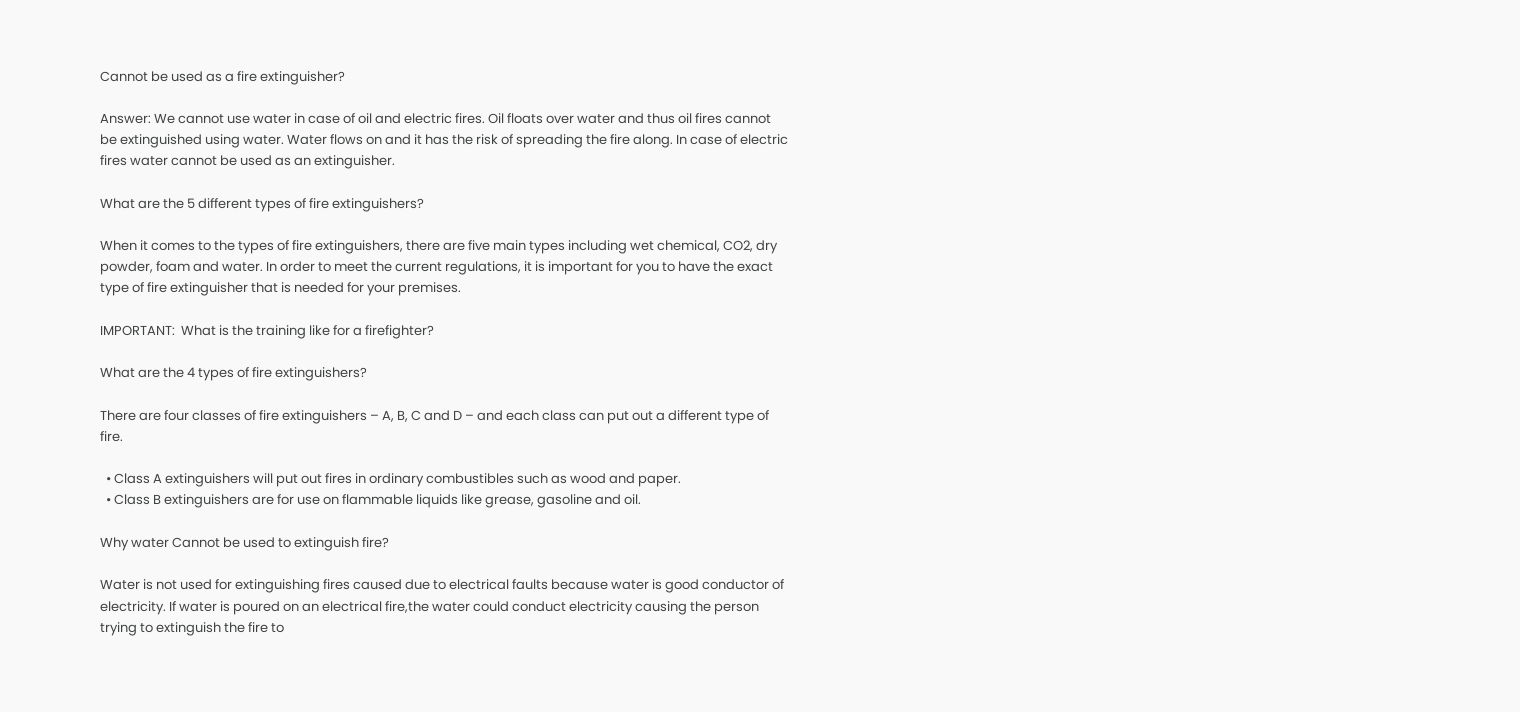Cannot be used as a fire extinguisher?

Answer: We cannot use water in case of oil and electric fires. Oil floats over water and thus oil fires cannot be extinguished using water. Water flows on and it has the risk of spreading the fire along. In case of electric fires water cannot be used as an extinguisher.

What are the 5 different types of fire extinguishers?

When it comes to the types of fire extinguishers, there are five main types including wet chemical, CO2, dry powder, foam and water. In order to meet the current regulations, it is important for you to have the exact type of fire extinguisher that is needed for your premises.

IMPORTANT:  What is the training like for a firefighter?

What are the 4 types of fire extinguishers?

There are four classes of fire extinguishers – A, B, C and D – and each class can put out a different type of fire.

  • Class A extinguishers will put out fires in ordinary combustibles such as wood and paper.
  • Class B extinguishers are for use on flammable liquids like grease, gasoline and oil.

Why water Cannot be used to extinguish fire?

Water is not used for extinguishing fires caused due to electrical faults because water is good conductor of electricity. If water is poured on an electrical fire,the water could conduct electricity causing the person trying to extinguish the fire to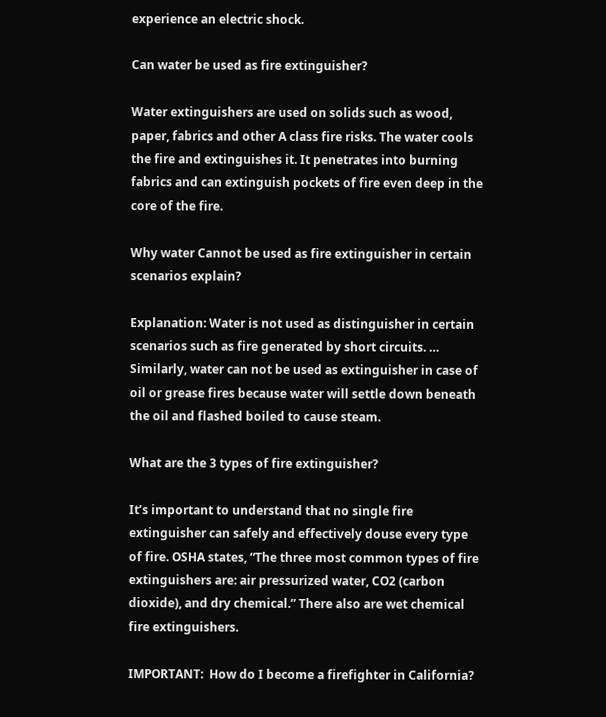experience an electric shock.

Can water be used as fire extinguisher?

Water extinguishers are used on solids such as wood, paper, fabrics and other A class fire risks. The water cools the fire and extinguishes it. It penetrates into burning fabrics and can extinguish pockets of fire even deep in the core of the fire.

Why water Cannot be used as fire extinguisher in certain scenarios explain?

Explanation: Water is not used as distinguisher in certain scenarios such as fire generated by short circuits. … Similarly, water can not be used as extinguisher in case of oil or grease fires because water will settle down beneath the oil and flashed boiled to cause steam.

What are the 3 types of fire extinguisher?

It’s important to understand that no single fire extinguisher can safely and effectively douse every type of fire. OSHA states, “The three most common types of fire extinguishers are: air pressurized water, CO2 (carbon dioxide), and dry chemical.” There also are wet chemical fire extinguishers.

IMPORTANT:  How do I become a firefighter in California?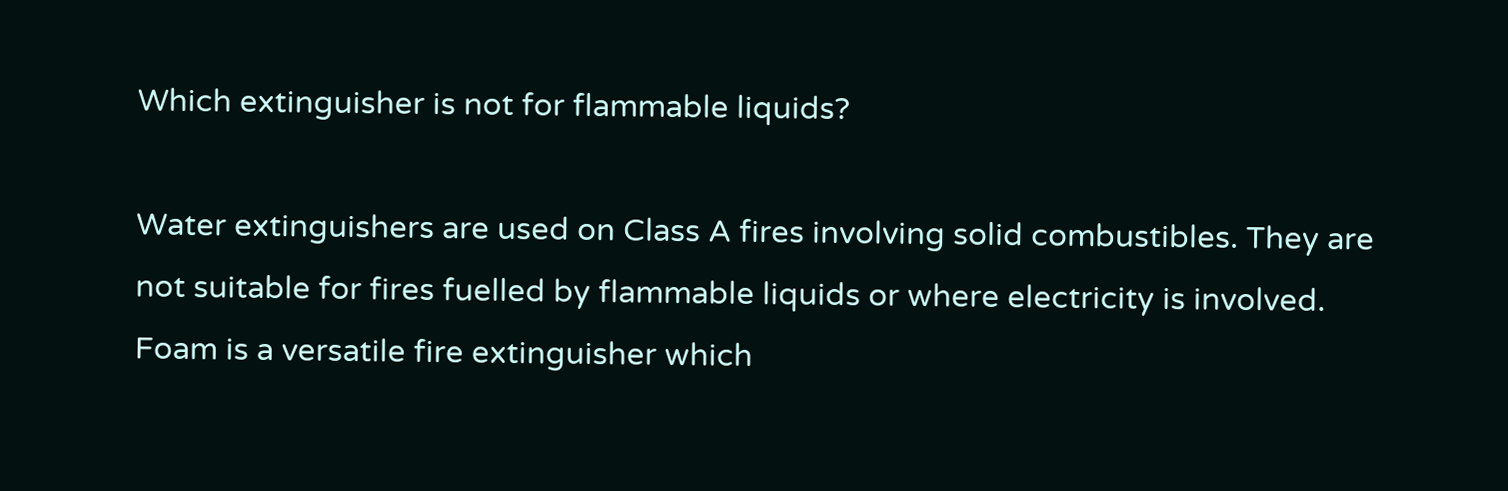Which extinguisher is not for flammable liquids?

Water extinguishers are used on Class A fires involving solid combustibles. They are not suitable for fires fuelled by flammable liquids or where electricity is involved. Foam is a versatile fire extinguisher which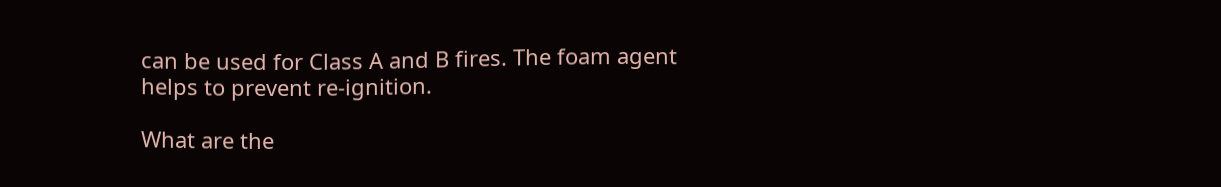can be used for Class A and B fires. The foam agent helps to prevent re-ignition.

What are the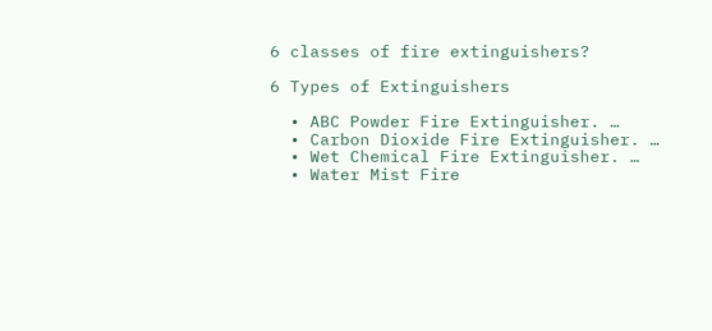6 classes of fire extinguishers?

6 Types of Extinguishers

  • ABC Powder Fire Extinguisher. …
  • Carbon Dioxide Fire Extinguisher. …
  • Wet Chemical Fire Extinguisher. …
  • Water Mist Fire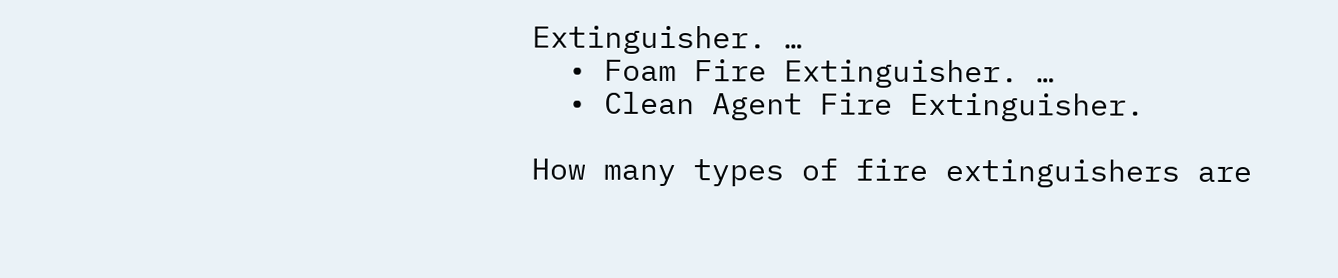Extinguisher. …
  • Foam Fire Extinguisher. …
  • Clean Agent Fire Extinguisher.

How many types of fire extinguishers are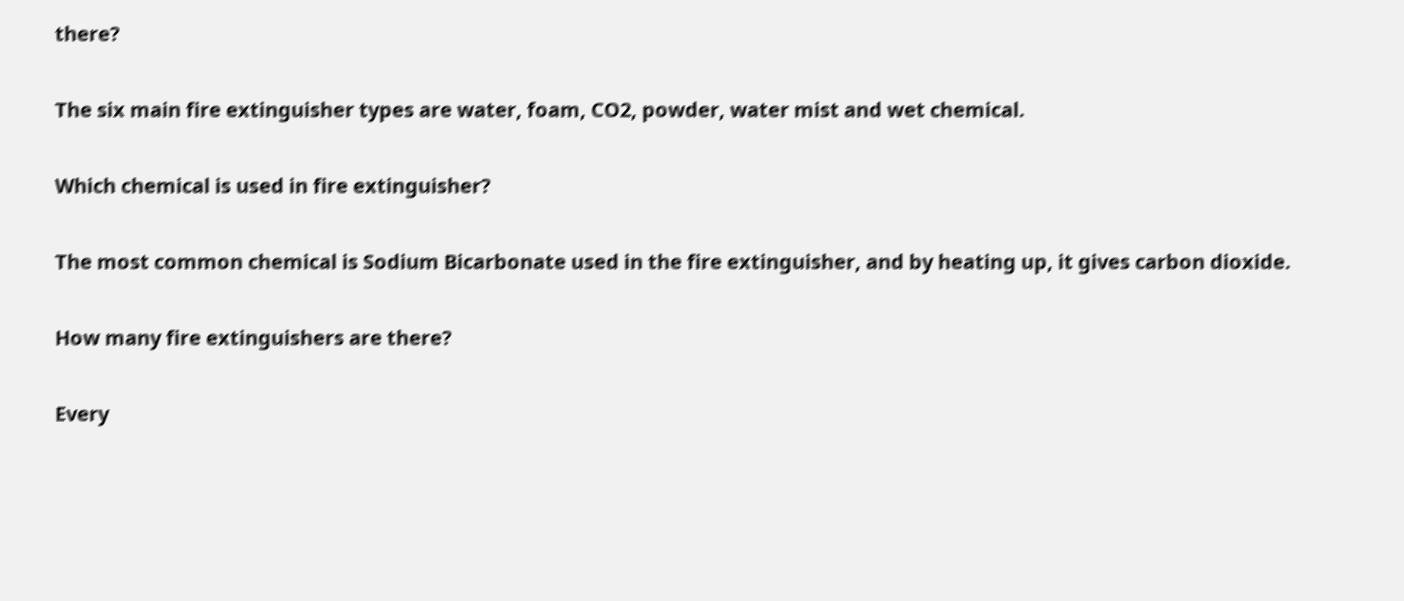there?

The six main fire extinguisher types are water, foam, CO2, powder, water mist and wet chemical.

Which chemical is used in fire extinguisher?

The most common chemical is Sodium Bicarbonate used in the fire extinguisher, and by heating up, it gives carbon dioxide.

How many fire extinguishers are there?

Every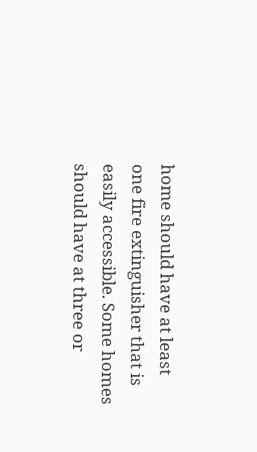home should have at least one fire extinguisher that is easily accessible. Some homes should have at three or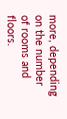more, depending on the number of rooms and floors.